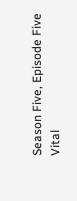Season Five, Episode Five
Vital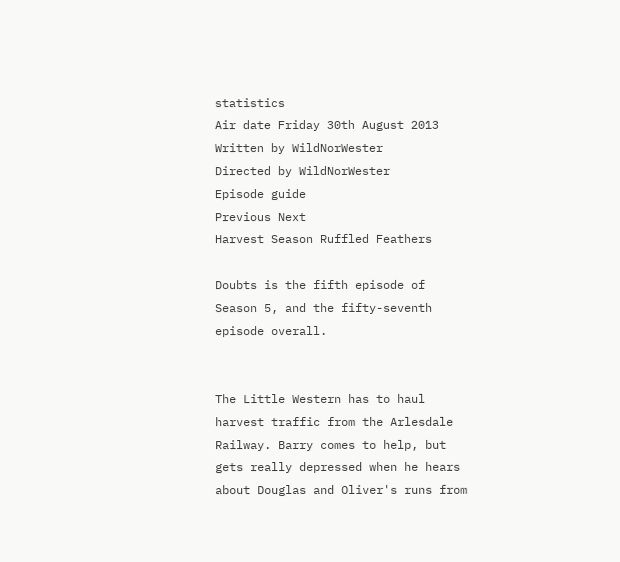statistics
Air date Friday 30th August 2013
Written by WildNorWester
Directed by WildNorWester
Episode guide
Previous Next
Harvest Season Ruffled Feathers

Doubts is the fifth episode of Season 5, and the fifty-seventh episode overall.


The Little Western has to haul harvest traffic from the Arlesdale Railway. Barry comes to help, but gets really depressed when he hears about Douglas and Oliver's runs from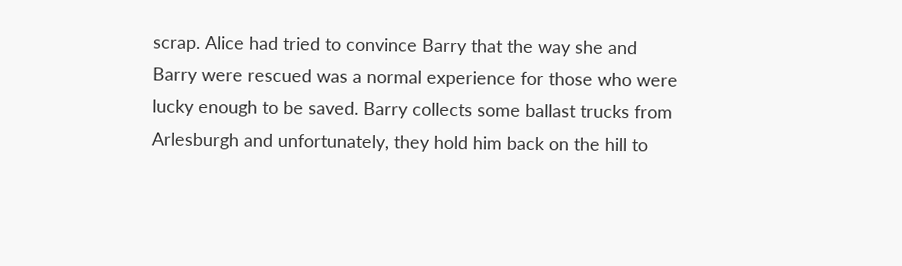scrap. Alice had tried to convince Barry that the way she and Barry were rescued was a normal experience for those who were lucky enough to be saved. Barry collects some ballast trucks from Arlesburgh and unfortunately, they hold him back on the hill to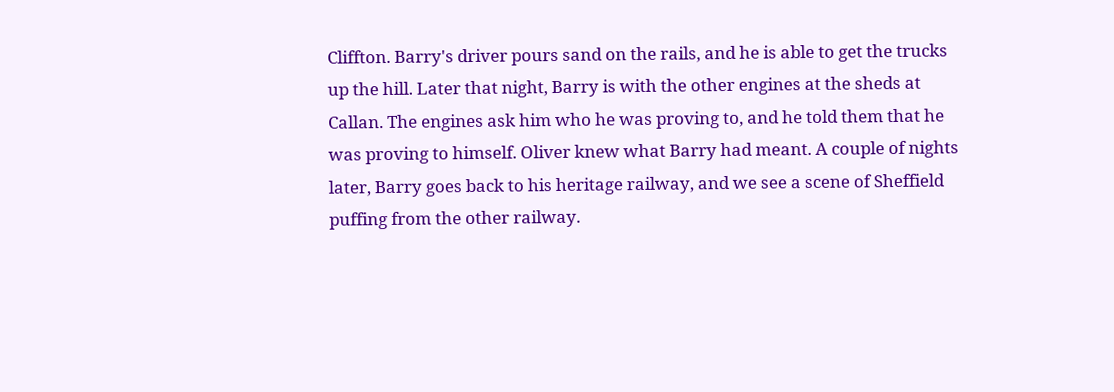Cliffton. Barry's driver pours sand on the rails, and he is able to get the trucks up the hill. Later that night, Barry is with the other engines at the sheds at Callan. The engines ask him who he was proving to, and he told them that he was proving to himself. Oliver knew what Barry had meant. A couple of nights later, Barry goes back to his heritage railway, and we see a scene of Sheffield puffing from the other railway.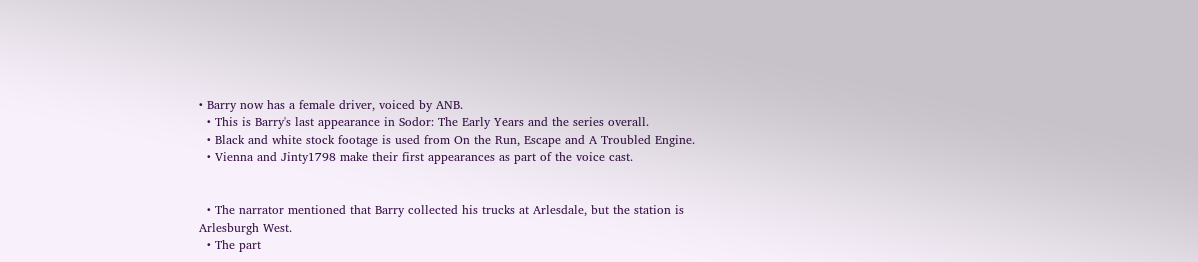• Barry now has a female driver, voiced by ANB.
  • This is Barry's last appearance in Sodor: The Early Years and the series overall.
  • Black and white stock footage is used from On the Run, Escape and A Troubled Engine.
  • Vienna and Jinty1798 make their first appearances as part of the voice cast.


  • The narrator mentioned that Barry collected his trucks at Arlesdale, but the station is Arlesburgh West.
  • The part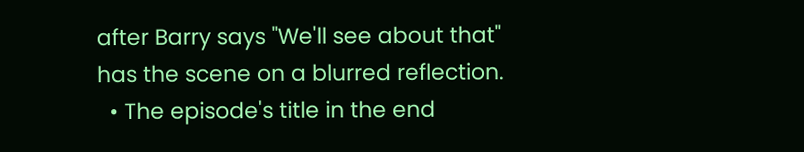after Barry says "We'll see about that" has the scene on a blurred reflection.
  • The episode's title in the end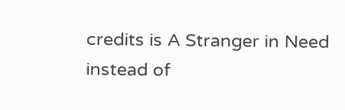credits is A Stranger in Need instead of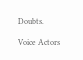Doubts.

Voice Actors